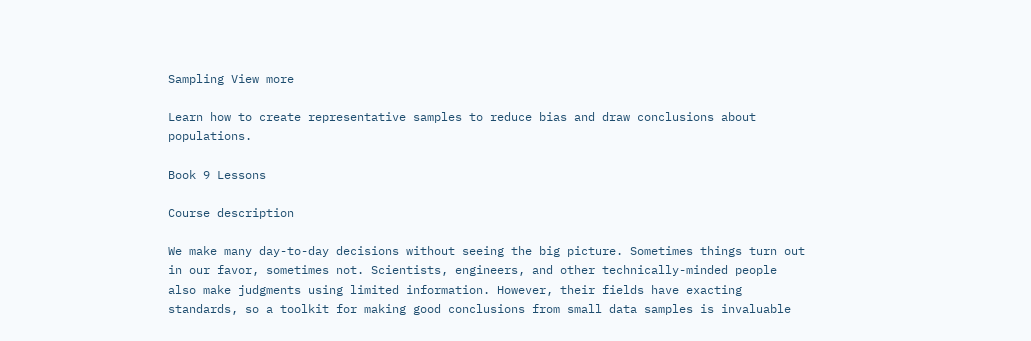Sampling View more

Learn how to create representative samples to reduce bias and draw conclusions about populations.

Book 9 Lessons

Course description

We make many day-to-day decisions without seeing the big picture. Sometimes things turn out in our favor, sometimes not. Scientists, engineers, and other technically-minded people also make judgments using limited information. However, their fields have exacting standards, so a toolkit for making good conclusions from small data samples is invaluable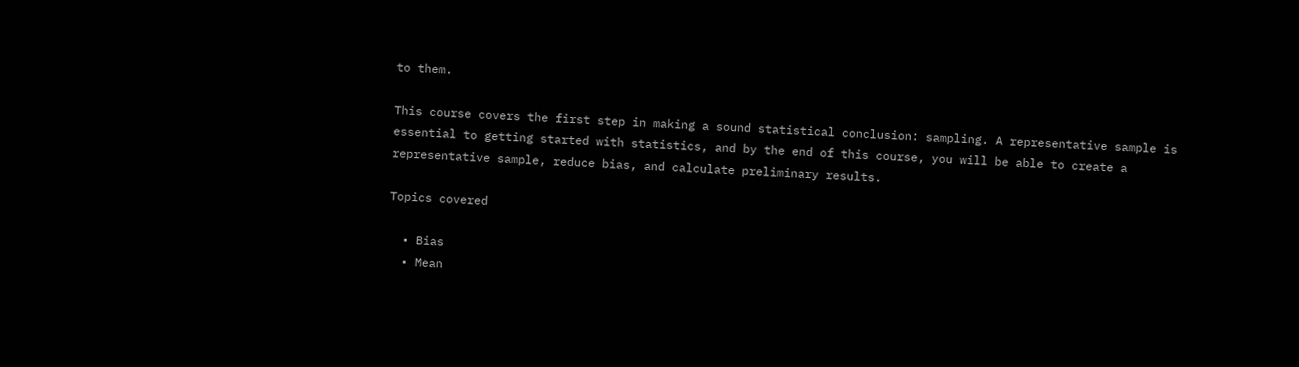to them.

This course covers the first step in making a sound statistical conclusion: sampling. A representative sample is essential to getting started with statistics, and by the end of this course, you will be able to create a representative sample, reduce bias, and calculate preliminary results.

Topics covered

  • Bias
  • Mean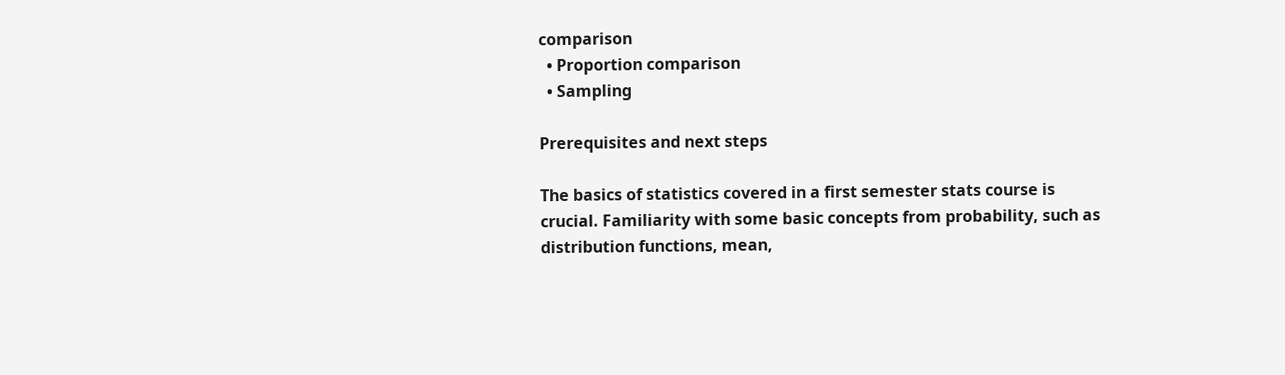comparison
  • Proportion comparison
  • Sampling

Prerequisites and next steps

The basics of statistics covered in a first semester stats course is crucial. Familiarity with some basic concepts from probability, such as distribution functions, mean,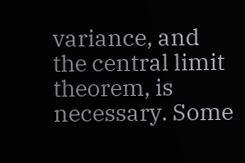variance, and the central limit theorem, is necessary. Some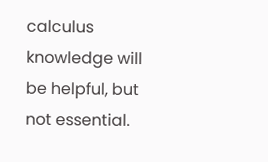calculus knowledge will be helpful, but not essential.